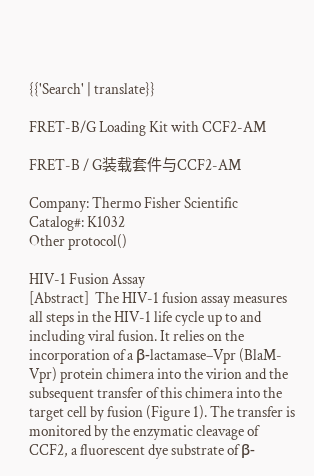{{'Search' | translate}}

FRET-B/G Loading Kit with CCF2-AM

FRET-B / G装载套件与CCF2-AM

Company: Thermo Fisher Scientific
Catalog#: K1032
Other protocol()

HIV-1 Fusion Assay
[Abstract]  The HIV-1 fusion assay measures all steps in the HIV-1 life cycle up to and including viral fusion. It relies on the incorporation of a β-lactamase–Vpr (BlaM-Vpr) protein chimera into the virion and the subsequent transfer of this chimera into the target cell by fusion (Figure 1). The transfer is monitored by the enzymatic cleavage of CCF2, a fluorescent dye substrate of β-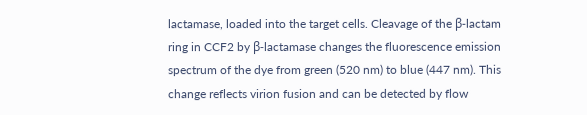lactamase, loaded into the target cells. Cleavage of the β-lactam ring in CCF2 by β-lactamase changes the fluorescence emission spectrum of the dye from green (520 nm) to blue (447 nm). This change reflects virion fusion and can be detected by flow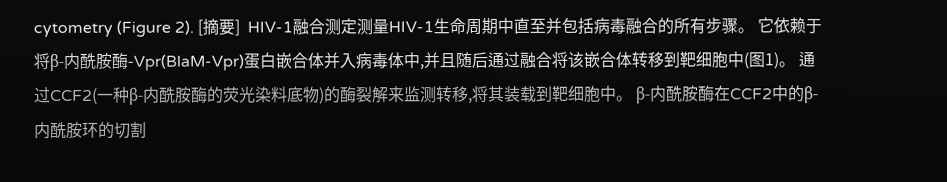cytometry (Figure 2). [摘要]  HIV-1融合测定测量HIV-1生命周期中直至并包括病毒融合的所有步骤。 它依赖于将β-内酰胺酶-Vpr(BlaM-Vpr)蛋白嵌合体并入病毒体中,并且随后通过融合将该嵌合体转移到靶细胞中(图1)。 通过CCF2(一种β-内酰胺酶的荧光染料底物)的酶裂解来监测转移,将其装载到靶细胞中。 β-内酰胺酶在CCF2中的β-内酰胺环的切割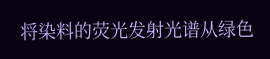将染料的荧光发射光谱从绿色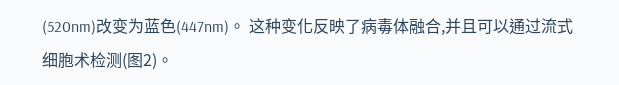(520nm)改变为蓝色(447nm)。 这种变化反映了病毒体融合,并且可以通过流式细胞术检测(图2)。